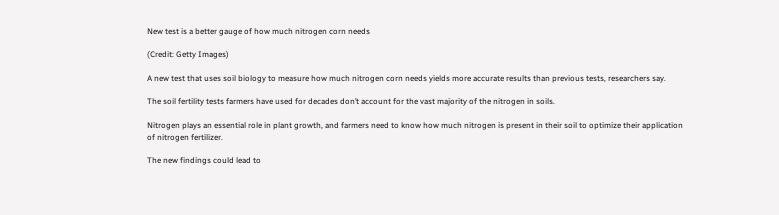New test is a better gauge of how much nitrogen corn needs

(Credit: Getty Images)

A new test that uses soil biology to measure how much nitrogen corn needs yields more accurate results than previous tests, researchers say.

The soil fertility tests farmers have used for decades don’t account for the vast majority of the nitrogen in soils.

Nitrogen plays an essential role in plant growth, and farmers need to know how much nitrogen is present in their soil to optimize their application of nitrogen fertilizer.

The new findings could lead to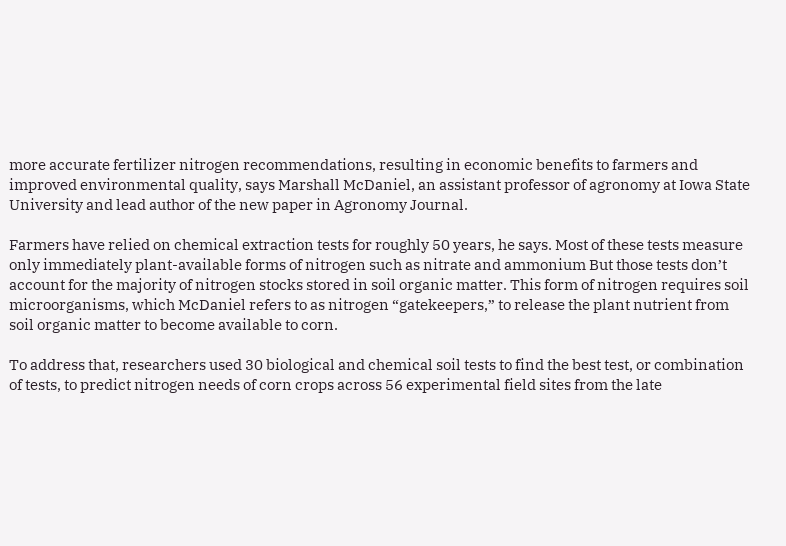more accurate fertilizer nitrogen recommendations, resulting in economic benefits to farmers and improved environmental quality, says Marshall McDaniel, an assistant professor of agronomy at Iowa State University and lead author of the new paper in Agronomy Journal.

Farmers have relied on chemical extraction tests for roughly 50 years, he says. Most of these tests measure only immediately plant-available forms of nitrogen such as nitrate and ammonium But those tests don’t account for the majority of nitrogen stocks stored in soil organic matter. This form of nitrogen requires soil microorganisms, which McDaniel refers to as nitrogen “gatekeepers,” to release the plant nutrient from soil organic matter to become available to corn.

To address that, researchers used 30 biological and chemical soil tests to find the best test, or combination of tests, to predict nitrogen needs of corn crops across 56 experimental field sites from the late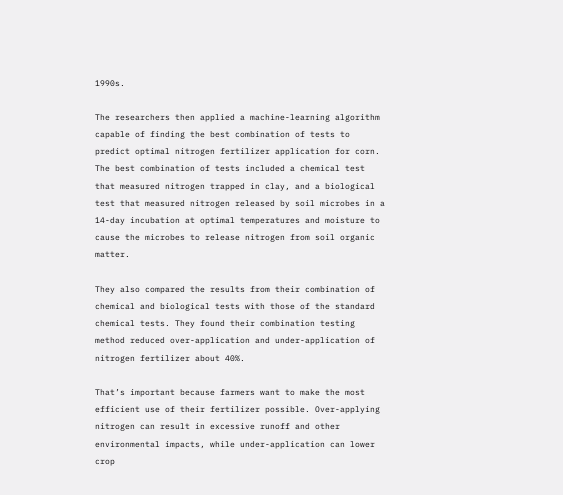1990s.

The researchers then applied a machine-learning algorithm capable of finding the best combination of tests to predict optimal nitrogen fertilizer application for corn. The best combination of tests included a chemical test that measured nitrogen trapped in clay, and a biological test that measured nitrogen released by soil microbes in a 14-day incubation at optimal temperatures and moisture to cause the microbes to release nitrogen from soil organic matter.

They also compared the results from their combination of chemical and biological tests with those of the standard chemical tests. They found their combination testing method reduced over-application and under-application of nitrogen fertilizer about 40%.

That’s important because farmers want to make the most efficient use of their fertilizer possible. Over-applying nitrogen can result in excessive runoff and other environmental impacts, while under-application can lower crop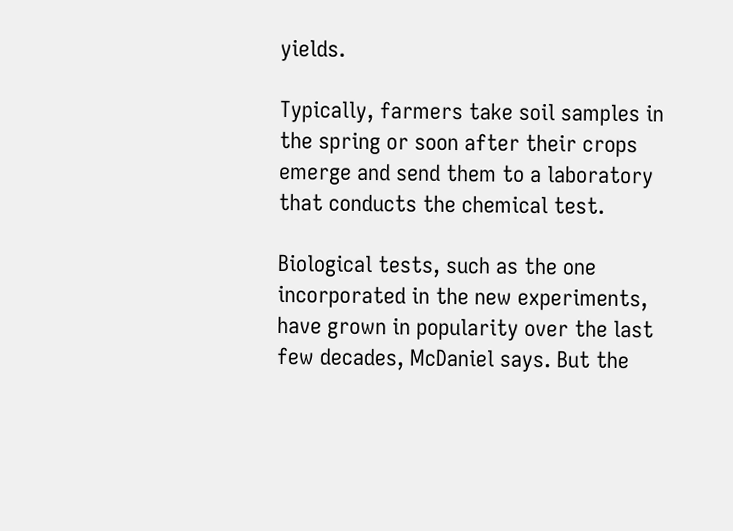yields.

Typically, farmers take soil samples in the spring or soon after their crops emerge and send them to a laboratory that conducts the chemical test.

Biological tests, such as the one incorporated in the new experiments, have grown in popularity over the last few decades, McDaniel says. But the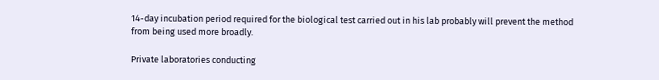14-day incubation period required for the biological test carried out in his lab probably will prevent the method from being used more broadly.

Private laboratories conducting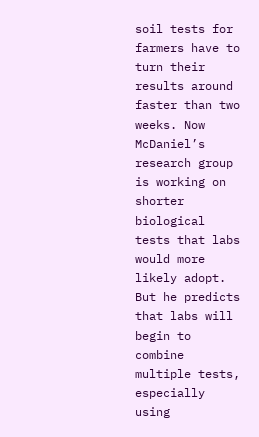soil tests for farmers have to turn their results around faster than two weeks. Now McDaniel’s research group is working on shorter biological tests that labs would more likely adopt. But he predicts that labs will begin to combine multiple tests, especially using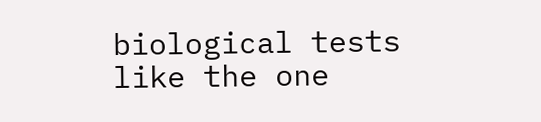biological tests like the one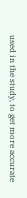used in the study, to get more accurate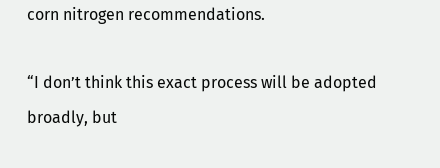corn nitrogen recommendations.

“I don’t think this exact process will be adopted broadly, but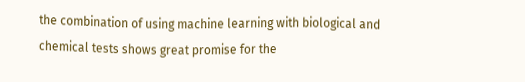the combination of using machine learning with biological and chemical tests shows great promise for the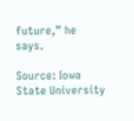future,” he says.

Source: Iowa State University